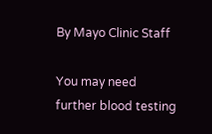By Mayo Clinic Staff

You may need further blood testing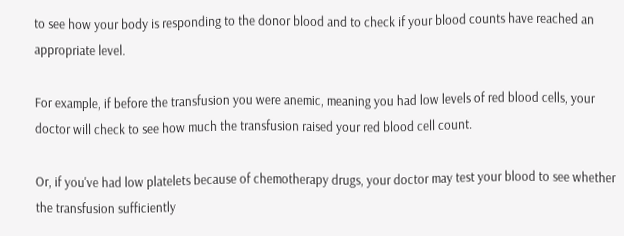to see how your body is responding to the donor blood and to check if your blood counts have reached an appropriate level.

For example, if before the transfusion you were anemic, meaning you had low levels of red blood cells, your doctor will check to see how much the transfusion raised your red blood cell count.

Or, if you've had low platelets because of chemotherapy drugs, your doctor may test your blood to see whether the transfusion sufficiently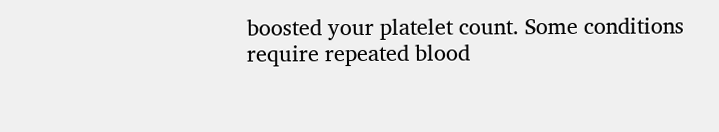boosted your platelet count. Some conditions require repeated blood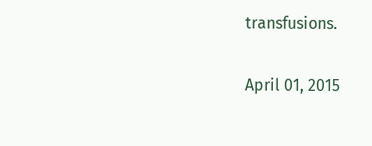transfusions.

April 01, 2015